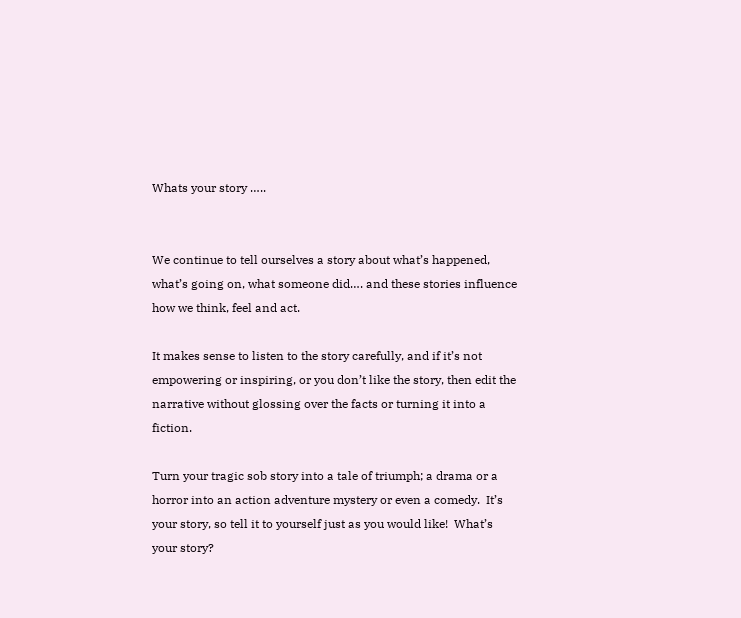Whats your story …..


We continue to tell ourselves a story about what’s happened, what’s going on, what someone did…. and these stories influence how we think, feel and act.

It makes sense to listen to the story carefully, and if it’s not empowering or inspiring, or you don’t like the story, then edit the narrative without glossing over the facts or turning it into a fiction.

Turn your tragic sob story into a tale of triumph; a drama or a horror into an action adventure mystery or even a comedy.  It’s your story, so tell it to yourself just as you would like!  What’s your story?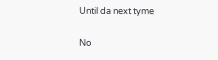Until da next tyme

No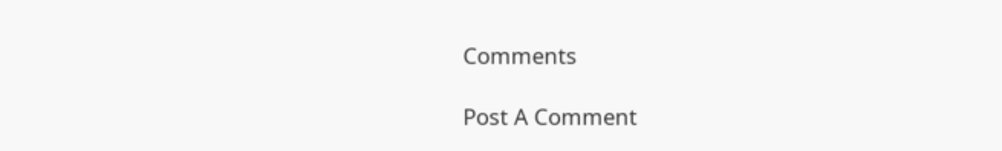Comments

Post A Comment